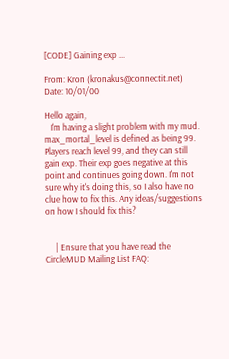[CODE] Gaining exp ...

From: Kron (kronakus@connectit.net)
Date: 10/01/00

Hello again,
   I'm having a slight problem with my mud. max_mortal_level is defined as being 99. Players reach level 99, and they can still gain exp. Their exp goes negative at this point and continues going down. I'm not sure why it's doing this, so I also have no clue how to fix this. Any ideas/suggestions on how I should fix this?


     | Ensure that you have read the CircleMUD Mailing List FAQ: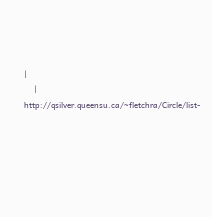|
     |  http://qsilver.queensu.ca/~fletchra/Circle/list-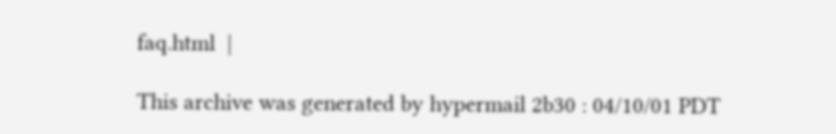faq.html  |

This archive was generated by hypermail 2b30 : 04/10/01 PDT